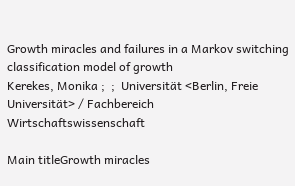Growth miracles and failures in a Markov switching classification model of growth
Kerekes, Monika ;  ;  Universität <Berlin, Freie Universität> / Fachbereich Wirtschaftswissenschaft

Main titleGrowth miracles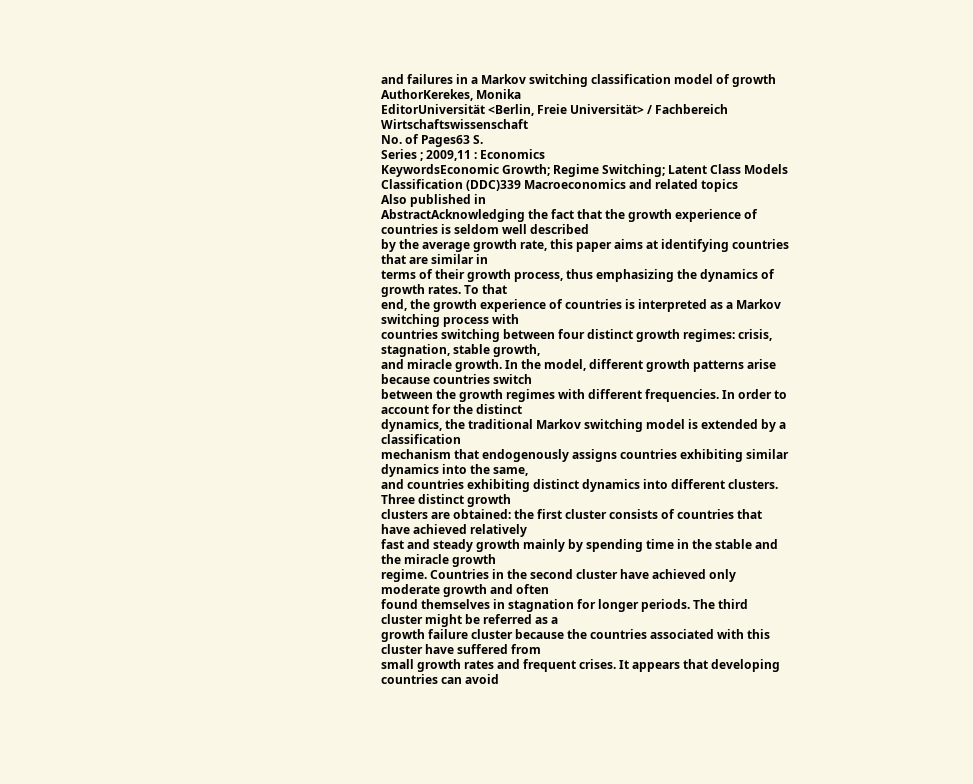and failures in a Markov switching classification model of growth
AuthorKerekes, Monika
EditorUniversität <Berlin, Freie Universität> / Fachbereich Wirtschaftswissenschaft
No. of Pages63 S.
Series ; 2009,11 : Economics
KeywordsEconomic Growth; Regime Switching; Latent Class Models
Classification (DDC)339 Macroeconomics and related topics
Also published in
AbstractAcknowledging the fact that the growth experience of countries is seldom well described
by the average growth rate, this paper aims at identifying countries that are similar in
terms of their growth process, thus emphasizing the dynamics of growth rates. To that
end, the growth experience of countries is interpreted as a Markov switching process with
countries switching between four distinct growth regimes: crisis, stagnation, stable growth,
and miracle growth. In the model, different growth patterns arise because countries switch
between the growth regimes with different frequencies. In order to account for the distinct
dynamics, the traditional Markov switching model is extended by a classification
mechanism that endogenously assigns countries exhibiting similar dynamics into the same,
and countries exhibiting distinct dynamics into different clusters. Three distinct growth
clusters are obtained: the first cluster consists of countries that have achieved relatively
fast and steady growth mainly by spending time in the stable and the miracle growth
regime. Countries in the second cluster have achieved only moderate growth and often
found themselves in stagnation for longer periods. The third cluster might be referred as a
growth failure cluster because the countries associated with this cluster have suffered from
small growth rates and frequent crises. It appears that developing countries can avoid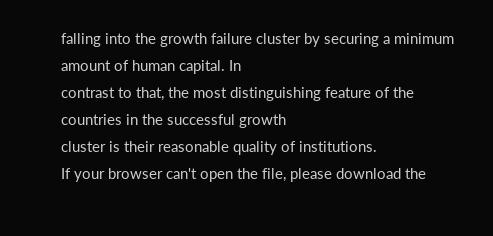falling into the growth failure cluster by securing a minimum amount of human capital. In
contrast to that, the most distinguishing feature of the countries in the successful growth
cluster is their reasonable quality of institutions.
If your browser can't open the file, please download the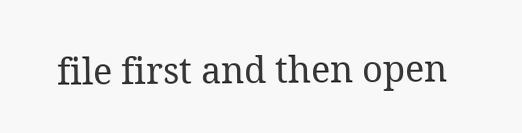file first and then open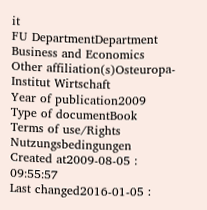it
FU DepartmentDepartment Business and Economics
Other affiliation(s)Osteuropa-Institut Wirtschaft
Year of publication2009
Type of documentBook
Terms of use/Rights Nutzungsbedingungen
Created at2009-08-05 : 09:55:57
Last changed2016-01-05 :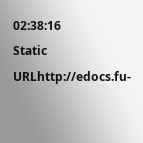02:38:16
Static URLhttp://edocs.fu-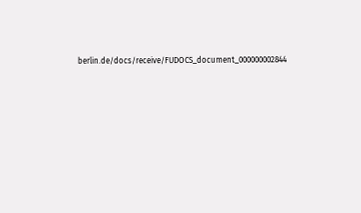berlin.de/docs/receive/FUDOCS_document_000000002844